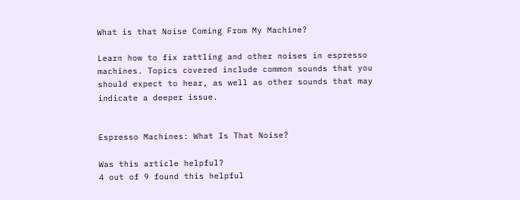What is that Noise Coming From My Machine?

Learn how to fix rattling and other noises in espresso machines. Topics covered include common sounds that you should expect to hear, as well as other sounds that may indicate a deeper issue.


Espresso Machines: What Is That Noise?

Was this article helpful?
4 out of 9 found this helpful